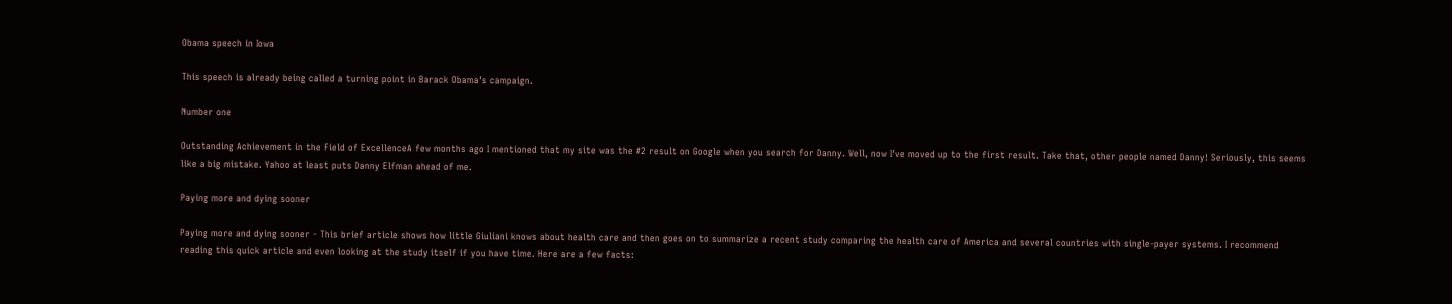Obama speech in Iowa

This speech is already being called a turning point in Barack Obama's campaign.

Number one

Outstanding Achievement in the Field of ExcellenceA few months ago I mentioned that my site was the #2 result on Google when you search for Danny. Well, now I've moved up to the first result. Take that, other people named Danny! Seriously, this seems like a big mistake. Yahoo at least puts Danny Elfman ahead of me.

Paying more and dying sooner

Paying more and dying sooner - This brief article shows how little Giuliani knows about health care and then goes on to summarize a recent study comparing the health care of America and several countries with single-payer systems. I recommend reading this quick article and even looking at the study itself if you have time. Here are a few facts: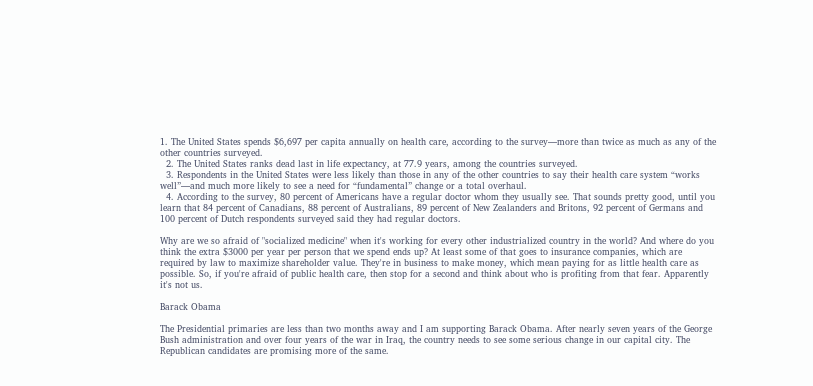1. The United States spends $6,697 per capita annually on health care, according to the survey—more than twice as much as any of the other countries surveyed.
  2. The United States ranks dead last in life expectancy, at 77.9 years, among the countries surveyed.
  3. Respondents in the United States were less likely than those in any of the other countries to say their health care system “works well”—and much more likely to see a need for “fundamental” change or a total overhaul.
  4. According to the survey, 80 percent of Americans have a regular doctor whom they usually see. That sounds pretty good, until you learn that 84 percent of Canadians, 88 percent of Australians, 89 percent of New Zealanders and Britons, 92 percent of Germans and 100 percent of Dutch respondents surveyed said they had regular doctors.

Why are we so afraid of "socialized medicine" when it's working for every other industrialized country in the world? And where do you think the extra $3000 per year per person that we spend ends up? At least some of that goes to insurance companies, which are required by law to maximize shareholder value. They're in business to make money, which mean paying for as little health care as possible. So, if you're afraid of public health care, then stop for a second and think about who is profiting from that fear. Apparently it's not us.

Barack Obama

The Presidential primaries are less than two months away and I am supporting Barack Obama. After nearly seven years of the George Bush administration and over four years of the war in Iraq, the country needs to see some serious change in our capital city. The Republican candidates are promising more of the same.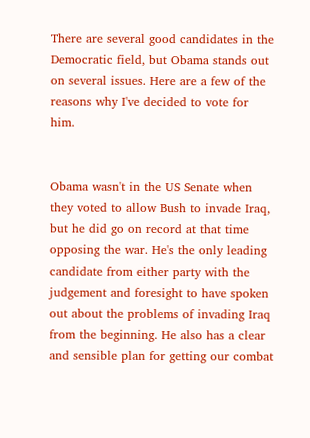There are several good candidates in the Democratic field, but Obama stands out on several issues. Here are a few of the reasons why I've decided to vote for him.


Obama wasn't in the US Senate when they voted to allow Bush to invade Iraq, but he did go on record at that time opposing the war. He's the only leading candidate from either party with the judgement and foresight to have spoken out about the problems of invading Iraq from the beginning. He also has a clear and sensible plan for getting our combat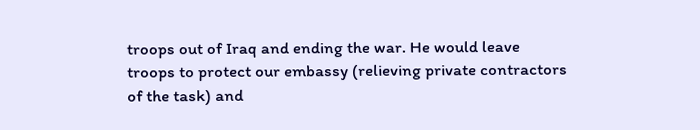troops out of Iraq and ending the war. He would leave troops to protect our embassy (relieving private contractors of the task) and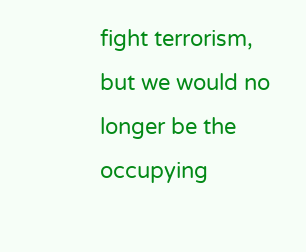fight terrorism, but we would no longer be the occupying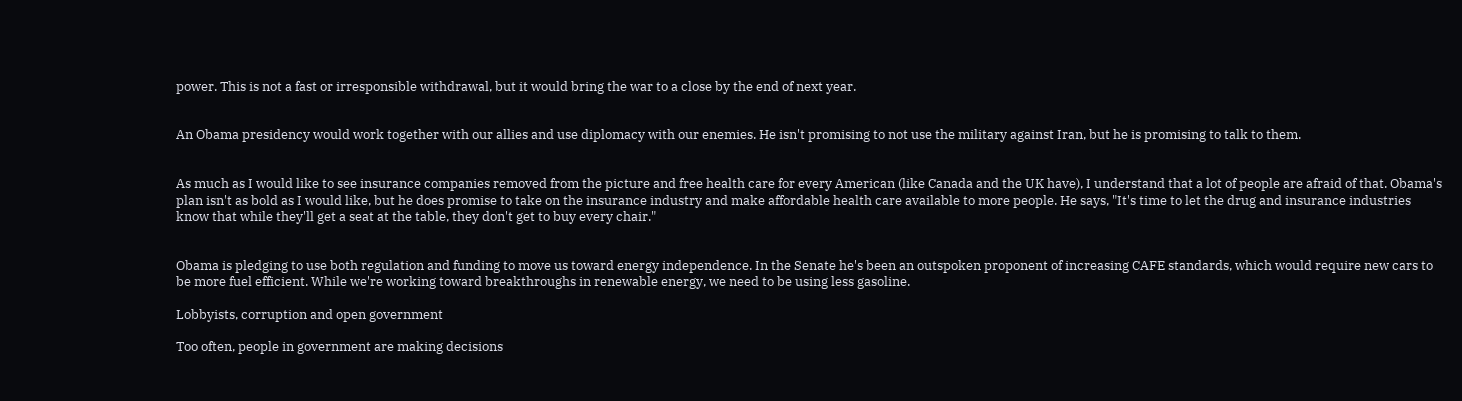power. This is not a fast or irresponsible withdrawal, but it would bring the war to a close by the end of next year.


An Obama presidency would work together with our allies and use diplomacy with our enemies. He isn't promising to not use the military against Iran, but he is promising to talk to them.


As much as I would like to see insurance companies removed from the picture and free health care for every American (like Canada and the UK have), I understand that a lot of people are afraid of that. Obama's plan isn't as bold as I would like, but he does promise to take on the insurance industry and make affordable health care available to more people. He says, "It's time to let the drug and insurance industries know that while they'll get a seat at the table, they don't get to buy every chair."


Obama is pledging to use both regulation and funding to move us toward energy independence. In the Senate he's been an outspoken proponent of increasing CAFE standards, which would require new cars to be more fuel efficient. While we're working toward breakthroughs in renewable energy, we need to be using less gasoline.

Lobbyists, corruption and open government

Too often, people in government are making decisions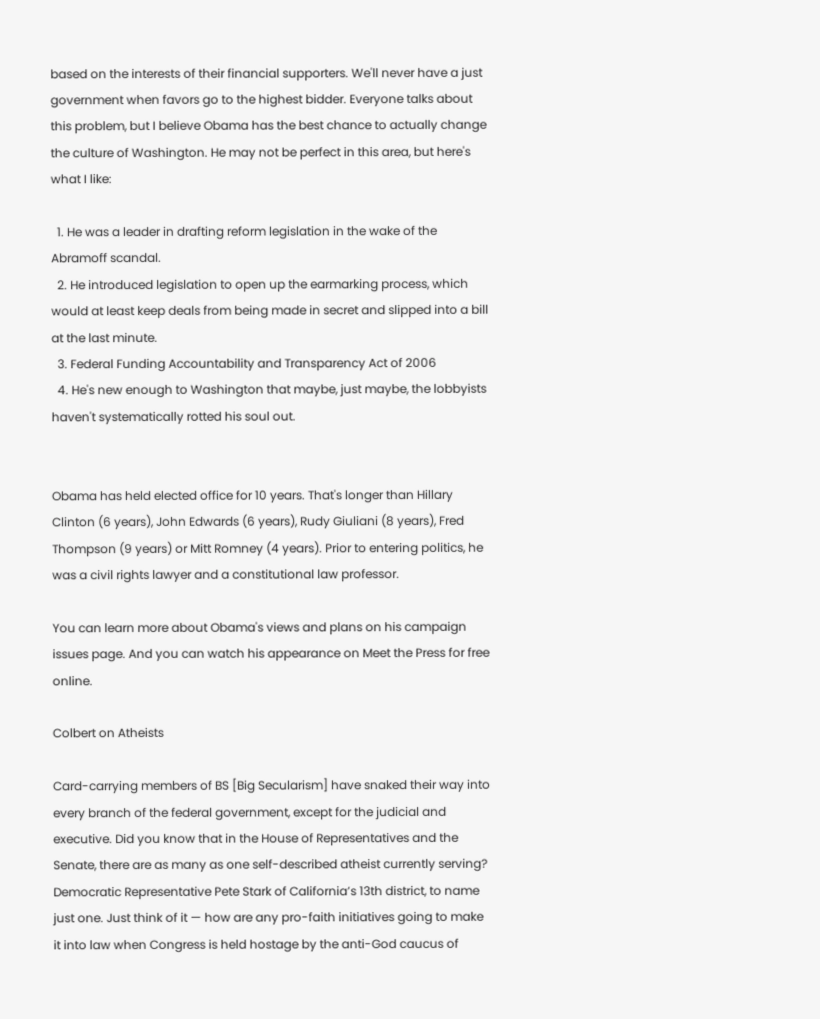based on the interests of their financial supporters. We'll never have a just government when favors go to the highest bidder. Everyone talks about this problem, but I believe Obama has the best chance to actually change the culture of Washington. He may not be perfect in this area, but here's what I like:

  1. He was a leader in drafting reform legislation in the wake of the Abramoff scandal.
  2. He introduced legislation to open up the earmarking process, which would at least keep deals from being made in secret and slipped into a bill at the last minute.
  3. Federal Funding Accountability and Transparency Act of 2006
  4. He's new enough to Washington that maybe, just maybe, the lobbyists haven't systematically rotted his soul out.


Obama has held elected office for 10 years. That's longer than Hillary Clinton (6 years), John Edwards (6 years), Rudy Giuliani (8 years), Fred Thompson (9 years) or Mitt Romney (4 years). Prior to entering politics, he was a civil rights lawyer and a constitutional law professor.

You can learn more about Obama's views and plans on his campaign issues page. And you can watch his appearance on Meet the Press for free online.

Colbert on Atheists

Card-carrying members of BS [Big Secularism] have snaked their way into every branch of the federal government, except for the judicial and executive. Did you know that in the House of Representatives and the Senate, there are as many as one self-described atheist currently serving? Democratic Representative Pete Stark of California’s 13th district, to name just one. Just think of it — how are any pro-faith initiatives going to make it into law when Congress is held hostage by the anti-God caucus of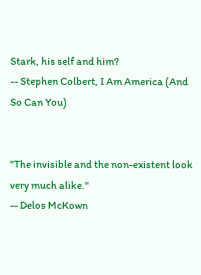Stark, his self and him?
-- Stephen Colbert, I Am America (And So Can You)


"The invisible and the non-existent look very much alike."
-- Delos McKown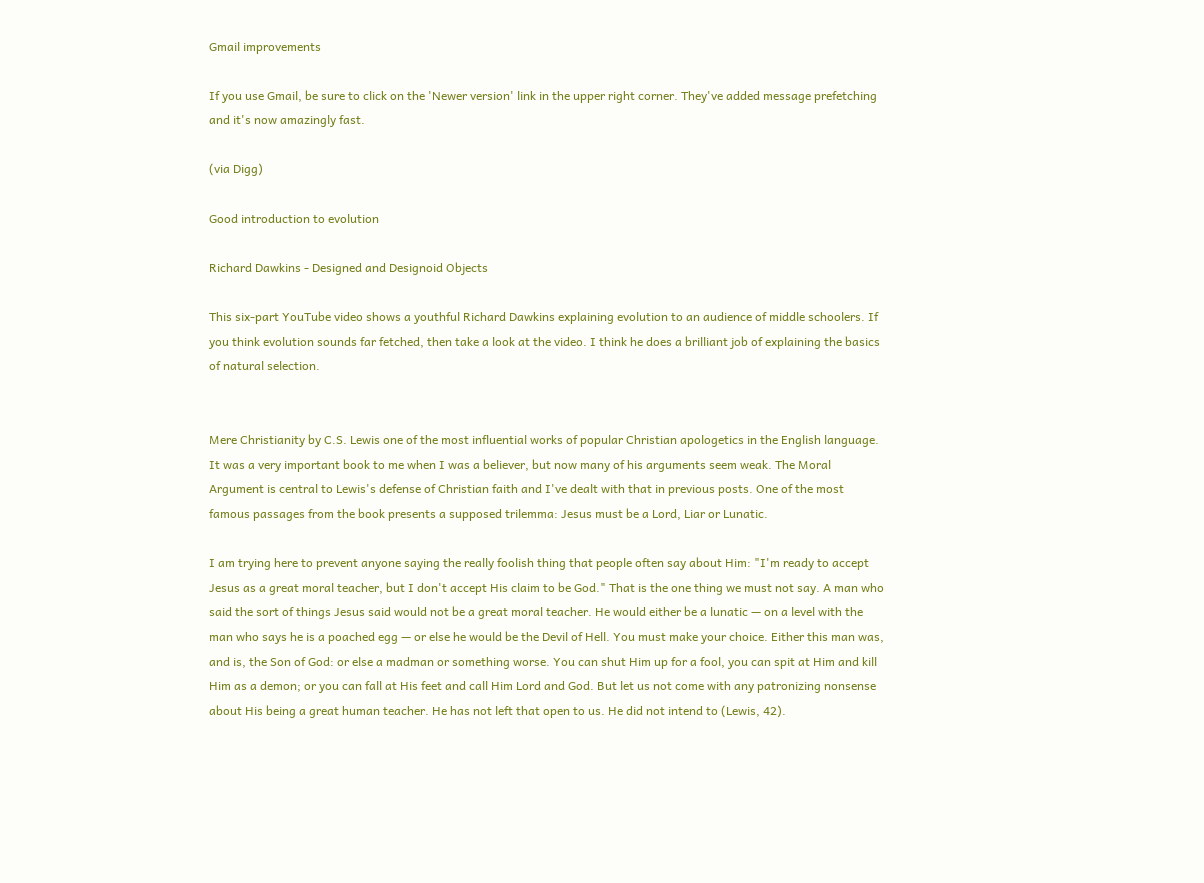Gmail improvements

If you use Gmail, be sure to click on the 'Newer version' link in the upper right corner. They've added message prefetching and it's now amazingly fast.

(via Digg)

Good introduction to evolution

Richard Dawkins - Designed and Designoid Objects

This six-part YouTube video shows a youthful Richard Dawkins explaining evolution to an audience of middle schoolers. If you think evolution sounds far fetched, then take a look at the video. I think he does a brilliant job of explaining the basics of natural selection.


Mere Christianity by C.S. Lewis one of the most influential works of popular Christian apologetics in the English language. It was a very important book to me when I was a believer, but now many of his arguments seem weak. The Moral Argument is central to Lewis's defense of Christian faith and I've dealt with that in previous posts. One of the most famous passages from the book presents a supposed trilemma: Jesus must be a Lord, Liar or Lunatic.

I am trying here to prevent anyone saying the really foolish thing that people often say about Him: "I'm ready to accept Jesus as a great moral teacher, but I don't accept His claim to be God." That is the one thing we must not say. A man who said the sort of things Jesus said would not be a great moral teacher. He would either be a lunatic — on a level with the man who says he is a poached egg — or else he would be the Devil of Hell. You must make your choice. Either this man was, and is, the Son of God: or else a madman or something worse. You can shut Him up for a fool, you can spit at Him and kill Him as a demon; or you can fall at His feet and call Him Lord and God. But let us not come with any patronizing nonsense about His being a great human teacher. He has not left that open to us. He did not intend to (Lewis, 42).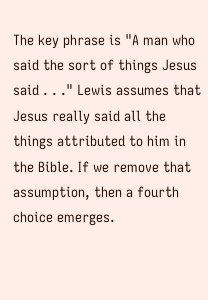The key phrase is "A man who said the sort of things Jesus said . . ." Lewis assumes that Jesus really said all the things attributed to him in the Bible. If we remove that assumption, then a fourth choice emerges.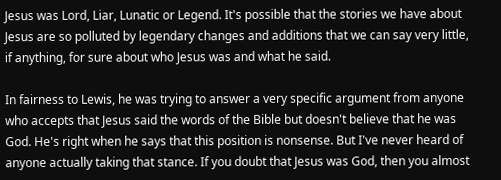Jesus was Lord, Liar, Lunatic or Legend. It's possible that the stories we have about Jesus are so polluted by legendary changes and additions that we can say very little, if anything, for sure about who Jesus was and what he said.

In fairness to Lewis, he was trying to answer a very specific argument from anyone who accepts that Jesus said the words of the Bible but doesn't believe that he was God. He's right when he says that this position is nonsense. But I've never heard of anyone actually taking that stance. If you doubt that Jesus was God, then you almost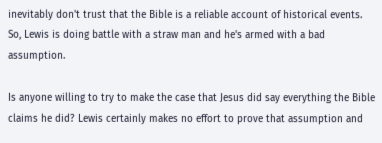inevitably don't trust that the Bible is a reliable account of historical events. So, Lewis is doing battle with a straw man and he's armed with a bad assumption.

Is anyone willing to try to make the case that Jesus did say everything the Bible claims he did? Lewis certainly makes no effort to prove that assumption and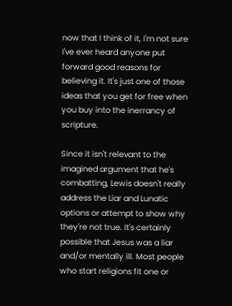now that I think of it, I'm not sure I've ever heard anyone put forward good reasons for believing it. It's just one of those ideas that you get for free when you buy into the inerrancy of scripture.

Since it isn't relevant to the imagined argument that he's combatting, Lewis doesn't really address the Liar and Lunatic options or attempt to show why they're not true. It's certainly possible that Jesus was a liar and/or mentally ill. Most people who start religions fit one or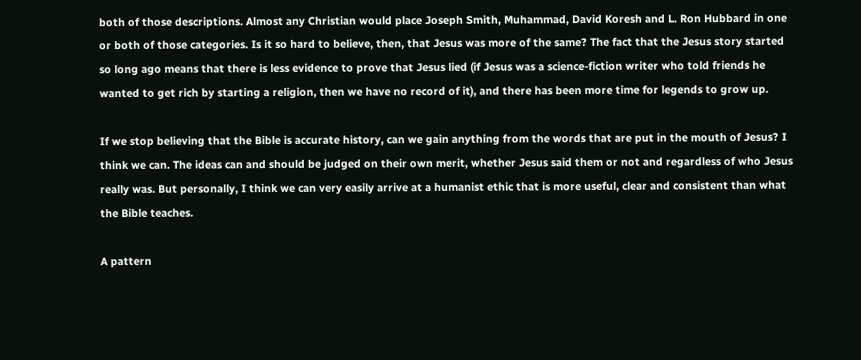both of those descriptions. Almost any Christian would place Joseph Smith, Muhammad, David Koresh and L. Ron Hubbard in one or both of those categories. Is it so hard to believe, then, that Jesus was more of the same? The fact that the Jesus story started so long ago means that there is less evidence to prove that Jesus lied (if Jesus was a science-fiction writer who told friends he wanted to get rich by starting a religion, then we have no record of it), and there has been more time for legends to grow up.

If we stop believing that the Bible is accurate history, can we gain anything from the words that are put in the mouth of Jesus? I think we can. The ideas can and should be judged on their own merit, whether Jesus said them or not and regardless of who Jesus really was. But personally, I think we can very easily arrive at a humanist ethic that is more useful, clear and consistent than what the Bible teaches.

A pattern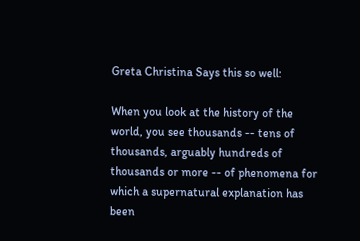Greta Christina Says this so well:

When you look at the history of the world, you see thousands -- tens of thousands, arguably hundreds of thousands or more -- of phenomena for which a supernatural explanation has been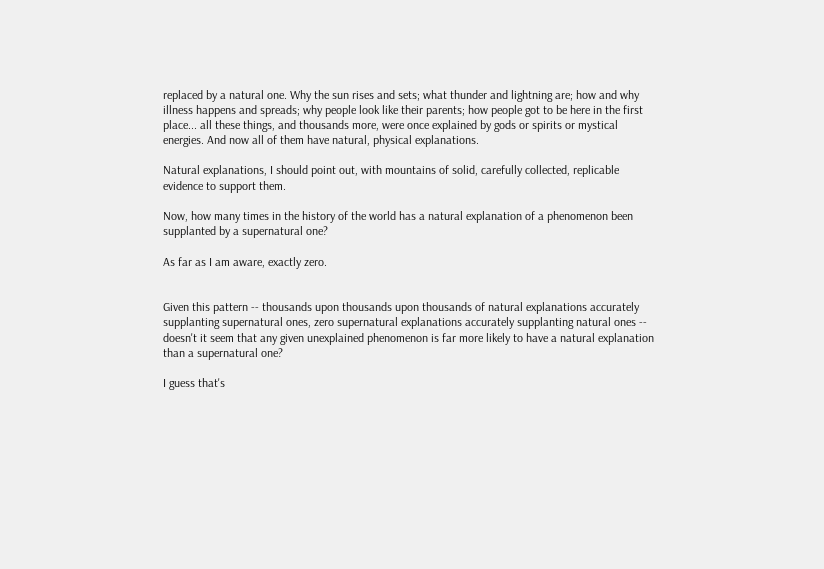replaced by a natural one. Why the sun rises and sets; what thunder and lightning are; how and why illness happens and spreads; why people look like their parents; how people got to be here in the first place... all these things, and thousands more, were once explained by gods or spirits or mystical energies. And now all of them have natural, physical explanations.

Natural explanations, I should point out, with mountains of solid, carefully collected, replicable evidence to support them.

Now, how many times in the history of the world has a natural explanation of a phenomenon been supplanted by a supernatural one?

As far as I am aware, exactly zero.


Given this pattern -- thousands upon thousands upon thousands of natural explanations accurately supplanting supernatural ones, zero supernatural explanations accurately supplanting natural ones -- doesn't it seem that any given unexplained phenomenon is far more likely to have a natural explanation than a supernatural one?

I guess that's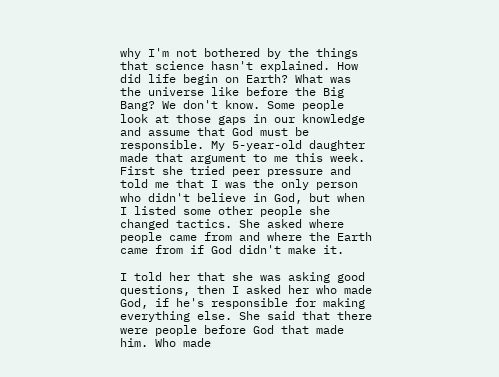why I'm not bothered by the things that science hasn't explained. How did life begin on Earth? What was the universe like before the Big Bang? We don't know. Some people look at those gaps in our knowledge and assume that God must be responsible. My 5-year-old daughter made that argument to me this week. First she tried peer pressure and told me that I was the only person who didn't believe in God, but when I listed some other people she changed tactics. She asked where people came from and where the Earth came from if God didn't make it.

I told her that she was asking good questions, then I asked her who made God, if he's responsible for making everything else. She said that there were people before God that made him. Who made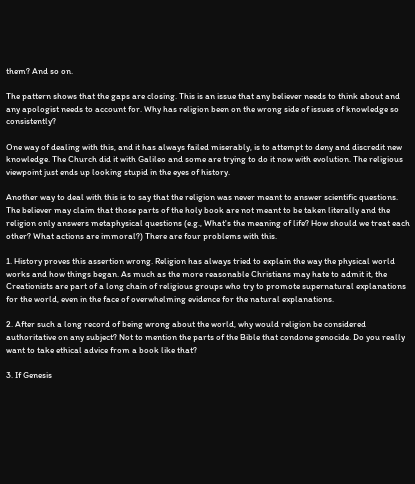them? And so on.

The pattern shows that the gaps are closing. This is an issue that any believer needs to think about and any apologist needs to account for. Why has religion been on the wrong side of issues of knowledge so consistently?

One way of dealing with this, and it has always failed miserably, is to attempt to deny and discredit new knowledge. The Church did it with Galileo and some are trying to do it now with evolution. The religious viewpoint just ends up looking stupid in the eyes of history.

Another way to deal with this is to say that the religion was never meant to answer scientific questions. The believer may claim that those parts of the holy book are not meant to be taken literally and the religion only answers metaphysical questions (e.g., What's the meaning of life? How should we treat each other? What actions are immoral?) There are four problems with this.

1. History proves this assertion wrong. Religion has always tried to explain the way the physical world works and how things began. As much as the more reasonable Christians may hate to admit it, the Creationists are part of a long chain of religious groups who try to promote supernatural explanations for the world, even in the face of overwhelming evidence for the natural explanations.

2. After such a long record of being wrong about the world, why would religion be considered authoritative on any subject? Not to mention the parts of the Bible that condone genocide. Do you really want to take ethical advice from a book like that?

3. If Genesis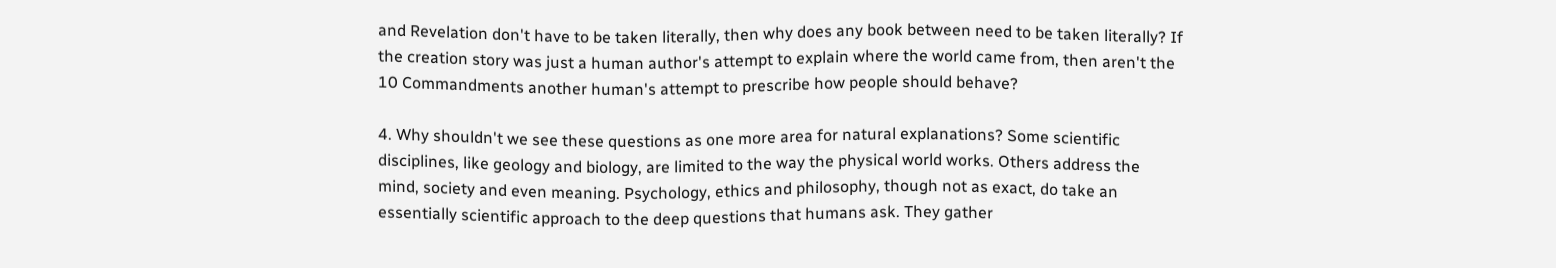and Revelation don't have to be taken literally, then why does any book between need to be taken literally? If the creation story was just a human author's attempt to explain where the world came from, then aren't the 10 Commandments another human's attempt to prescribe how people should behave?

4. Why shouldn't we see these questions as one more area for natural explanations? Some scientific disciplines, like geology and biology, are limited to the way the physical world works. Others address the mind, society and even meaning. Psychology, ethics and philosophy, though not as exact, do take an essentially scientific approach to the deep questions that humans ask. They gather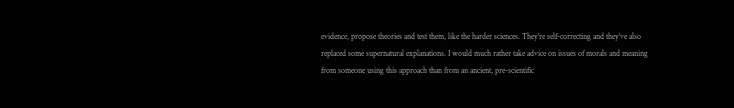evidence, propose theories and test them, like the harder sciences. They're self-correcting and they've also replaced some supernatural explanations. I would much rather take advice on issues of morals and meaning from someone using this approach than from an ancient, pre-scientific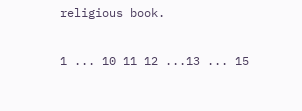religious book.

1 ... 10 11 12 ...13 ... 15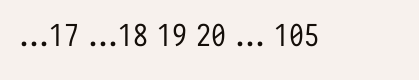...17 ...18 19 20 ... 105